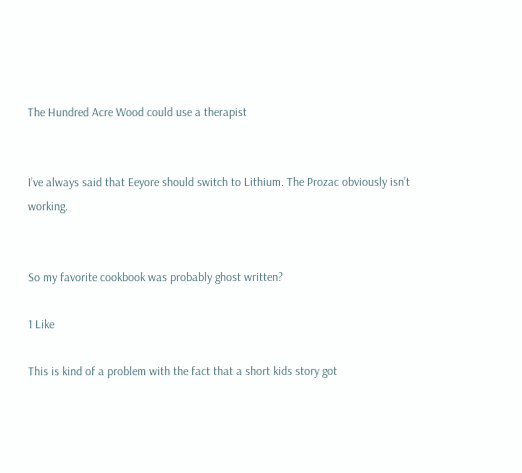The Hundred Acre Wood could use a therapist


I’ve always said that Eeyore should switch to Lithium. The Prozac obviously isn’t working.


So my favorite cookbook was probably ghost written?

1 Like

This is kind of a problem with the fact that a short kids story got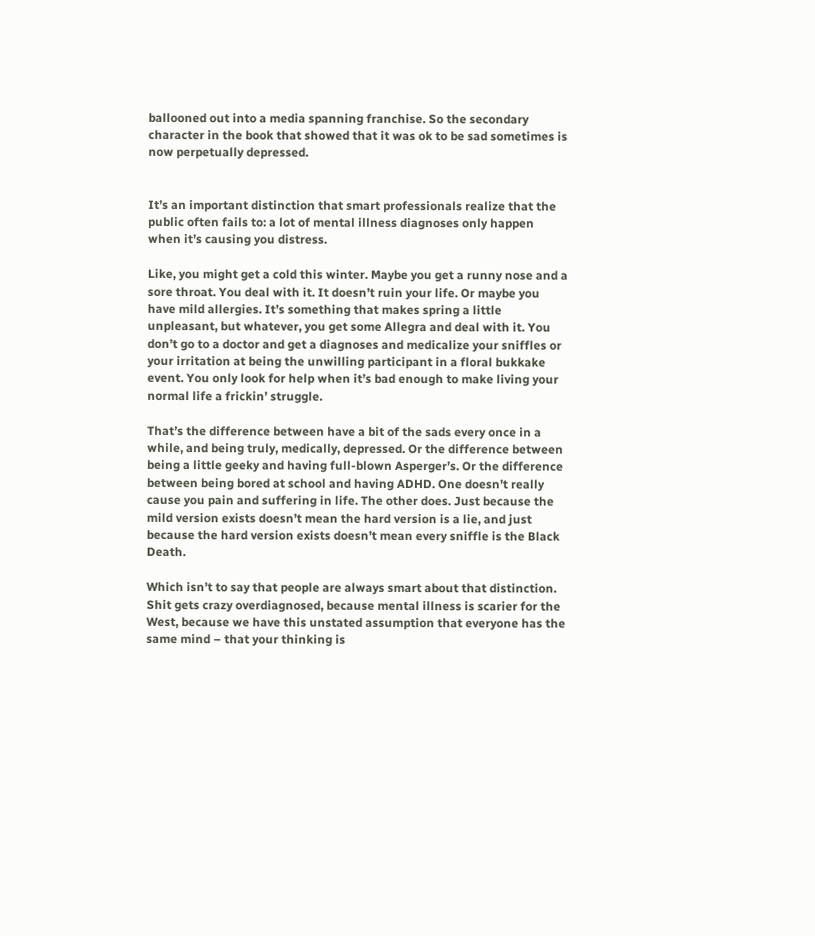ballooned out into a media spanning franchise. So the secondary character in the book that showed that it was ok to be sad sometimes is now perpetually depressed.


It’s an important distinction that smart professionals realize that the public often fails to: a lot of mental illness diagnoses only happen when it’s causing you distress.

Like, you might get a cold this winter. Maybe you get a runny nose and a sore throat. You deal with it. It doesn’t ruin your life. Or maybe you have mild allergies. It’s something that makes spring a little unpleasant, but whatever, you get some Allegra and deal with it. You don’t go to a doctor and get a diagnoses and medicalize your sniffles or your irritation at being the unwilling participant in a floral bukkake event. You only look for help when it’s bad enough to make living your normal life a frickin’ struggle.

That’s the difference between have a bit of the sads every once in a while, and being truly, medically, depressed. Or the difference between being a little geeky and having full-blown Asperger’s. Or the difference between being bored at school and having ADHD. One doesn’t really cause you pain and suffering in life. The other does. Just because the mild version exists doesn’t mean the hard version is a lie, and just because the hard version exists doesn’t mean every sniffle is the Black Death.

Which isn’t to say that people are always smart about that distinction. Shit gets crazy overdiagnosed, because mental illness is scarier for the West, because we have this unstated assumption that everyone has the same mind – that your thinking is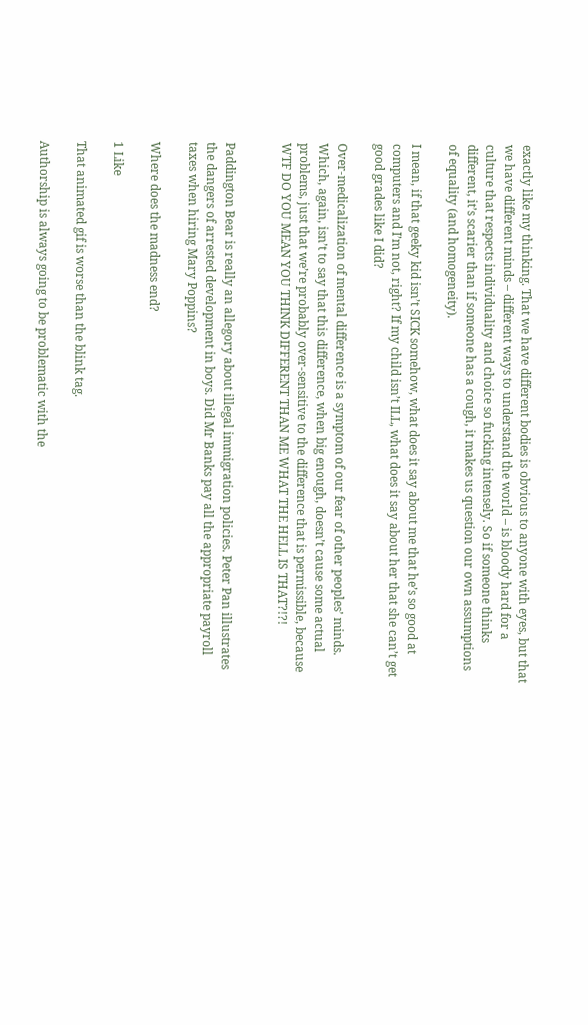exactly like my thinking. That we have different bodies is obvious to anyone with eyes, but that we have different minds – different ways to understand the world – is bloody hard for a culture that respects individuality and choice so fucking intensely. So if someone thinks different, it’s scarier than if someone has a cough, it makes us question our own assumptions of equality (and homogeneity).

I mean, if that geeky kid isn’t SICK somehow, what does it say about me that he’s so good at computers and I’m not, right? If my child isn’t ILL, what does it say about her that she can’t get good grades like I did?

Over-medicalization of mental difference is a symptom of our fear of other peoples’ minds. Which, again, isn’t to say that this difference, when big enough, doesn’t cause some actual problems, just that we’re probably over-sensitive to the difference that is permissible, because WTF DO YOU MEAN YOU THINK DIFFERENT THAN ME WHAT THE HELL IS THAT?!?!


Paddington Bear is really an allegory about illegal immigration policies. Peter Pan illustrates the dangers of arrested development in boys. Did Mr Banks pay all the appropriate payroll taxes when hiring Mary Poppins?

Where does the madness end?

1 Like

That animated gif is worse than the blink tag.

Authorship is always going to be problematic with the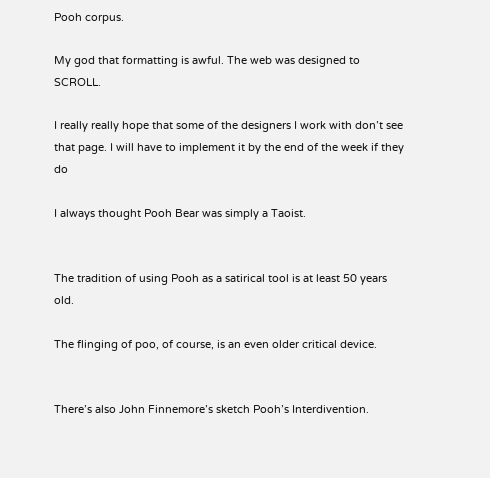Pooh corpus.

My god that formatting is awful. The web was designed to SCROLL.

I really really hope that some of the designers I work with don’t see that page. I will have to implement it by the end of the week if they do

I always thought Pooh Bear was simply a Taoist.


The tradition of using Pooh as a satirical tool is at least 50 years old.

The flinging of poo, of course, is an even older critical device.


There’s also John Finnemore’s sketch Pooh’s Interdivention.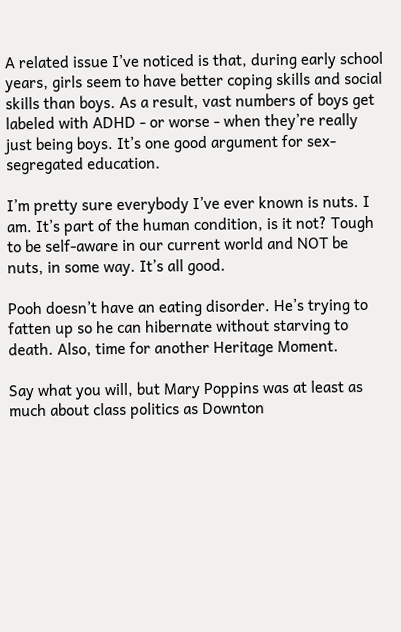A related issue I’ve noticed is that, during early school years, girls seem to have better coping skills and social skills than boys. As a result, vast numbers of boys get labeled with ADHD - or worse - when they’re really just being boys. It’s one good argument for sex-segregated education.

I’m pretty sure everybody I’ve ever known is nuts. I am. It’s part of the human condition, is it not? Tough to be self-aware in our current world and NOT be nuts, in some way. It’s all good.

Pooh doesn’t have an eating disorder. He’s trying to fatten up so he can hibernate without starving to death. Also, time for another Heritage Moment.

Say what you will, but Mary Poppins was at least as much about class politics as Downton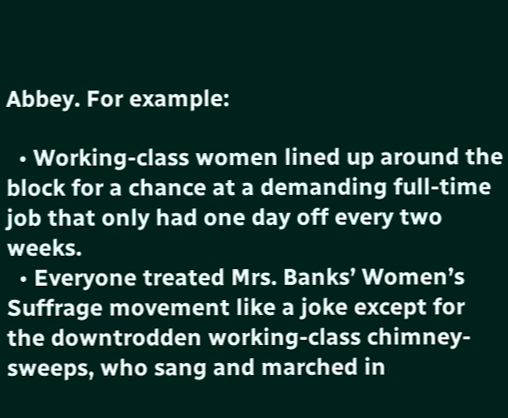Abbey. For example:

  • Working-class women lined up around the block for a chance at a demanding full-time job that only had one day off every two weeks.
  • Everyone treated Mrs. Banks’ Women’s Suffrage movement like a joke except for the downtrodden working-class chimney-sweeps, who sang and marched in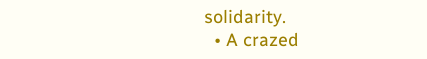solidarity.
  • A crazed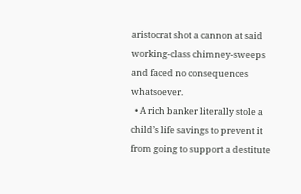aristocrat shot a cannon at said working-class chimney-sweeps and faced no consequences whatsoever.
  • A rich banker literally stole a child’s life savings to prevent it from going to support a destitute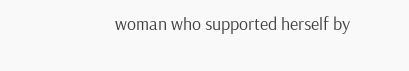woman who supported herself by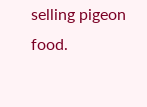selling pigeon food.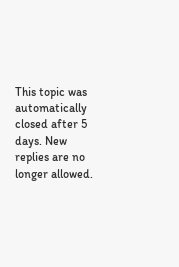This topic was automatically closed after 5 days. New replies are no longer allowed.